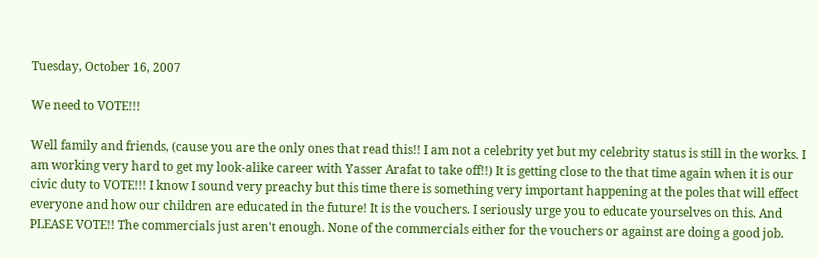Tuesday, October 16, 2007

We need to VOTE!!!

Well family and friends, (cause you are the only ones that read this!! I am not a celebrity yet but my celebrity status is still in the works. I am working very hard to get my look-alike career with Yasser Arafat to take off!!) It is getting close to the that time again when it is our civic duty to VOTE!!! I know I sound very preachy but this time there is something very important happening at the poles that will effect everyone and how our children are educated in the future! It is the vouchers. I seriously urge you to educate yourselves on this. And PLEASE VOTE!! The commercials just aren't enough. None of the commercials either for the vouchers or against are doing a good job.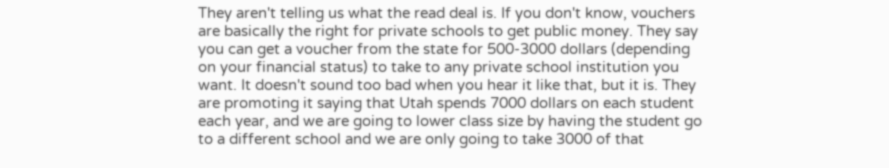They aren't telling us what the read deal is. If you don't know, vouchers are basically the right for private schools to get public money. They say you can get a voucher from the state for 500-3000 dollars (depending on your financial status) to take to any private school institution you want. It doesn't sound too bad when you hear it like that, but it is. They are promoting it saying that Utah spends 7000 dollars on each student each year, and we are going to lower class size by having the student go to a different school and we are only going to take 3000 of that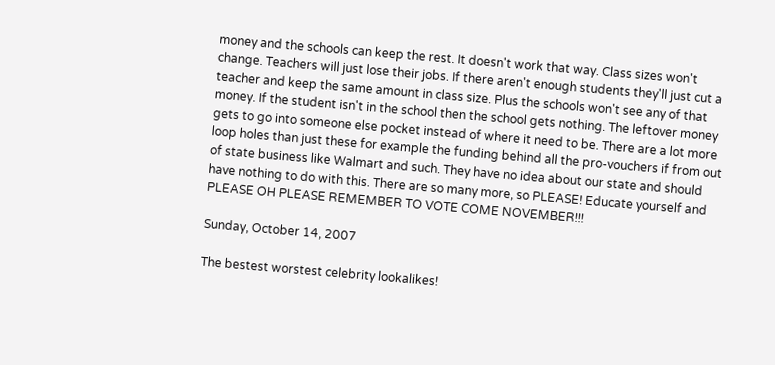money and the schools can keep the rest. It doesn't work that way. Class sizes won't change. Teachers will just lose their jobs. If there aren't enough students they'll just cut a teacher and keep the same amount in class size. Plus the schools won't see any of that money. If the student isn't in the school then the school gets nothing. The leftover money gets to go into someone else pocket instead of where it need to be. There are a lot more loop holes than just these for example the funding behind all the pro-vouchers if from out of state business like Walmart and such. They have no idea about our state and should have nothing to do with this. There are so many more, so PLEASE! Educate yourself and PLEASE OH PLEASE REMEMBER TO VOTE COME NOVEMBER!!!

Sunday, October 14, 2007

The bestest worstest celebrity lookalikes!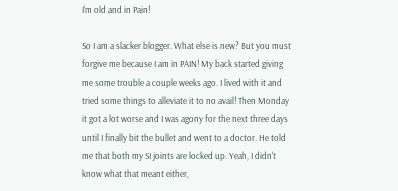I'm old and in Pain!

So I am a slacker blogger. What else is new? But you must forgive me because I am in PAIN! My back started giving me some trouble a couple weeks ago. I lived with it and tried some things to alleviate it to no avail! Then Monday it got a lot worse and I was agony for the next three days until I finally bit the bullet and went to a doctor. He told me that both my SI joints are locked up. Yeah, I didn't know what that meant either,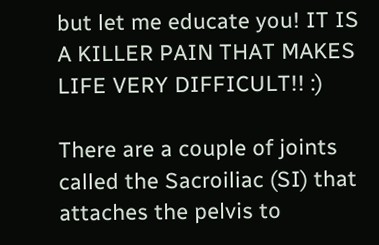but let me educate you! IT IS A KILLER PAIN THAT MAKES LIFE VERY DIFFICULT!! :)

There are a couple of joints called the Sacroiliac (SI) that attaches the pelvis to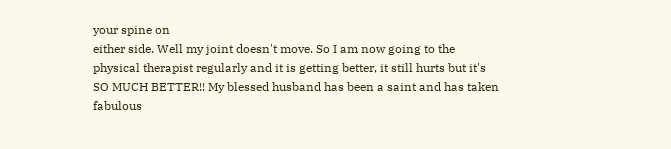your spine on
either side. Well my joint doesn't move. So I am now going to the physical therapist regularly and it is getting better, it still hurts but it's SO MUCH BETTER!! My blessed husband has been a saint and has taken fabulous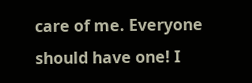care of me. Everyone should have one! I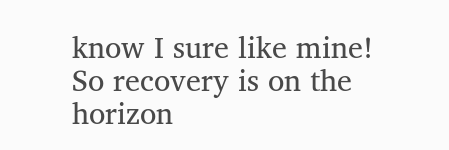know I sure like mine! So recovery is on the horizon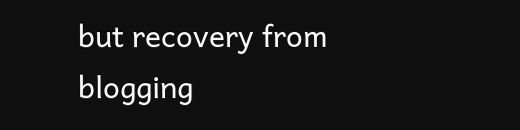but recovery from blogging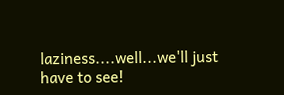laziness....well...we'll just have to see!